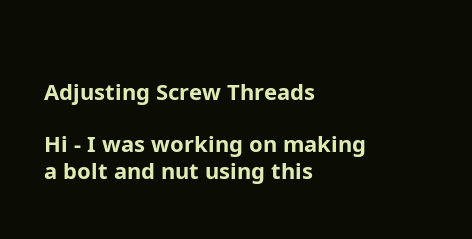Adjusting Screw Threads

Hi - I was working on making a bolt and nut using this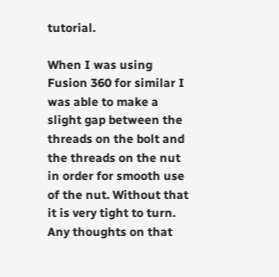tutorial.

When I was using Fusion 360 for similar I was able to make a slight gap between the threads on the bolt and the threads on the nut in order for smooth use of the nut. Without that it is very tight to turn. Any thoughts on that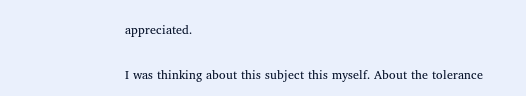appreciated.


I was thinking about this subject this myself. About the tolerance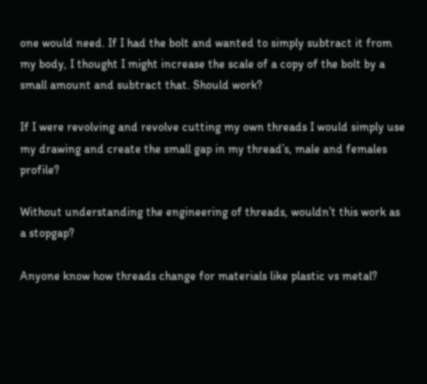one would need. If I had the bolt and wanted to simply subtract it from my body, I thought I might increase the scale of a copy of the bolt by a small amount and subtract that. Should work?

If I were revolving and revolve cutting my own threads I would simply use my drawing and create the small gap in my thread’s, male and females profile?

Without understanding the engineering of threads, wouldn’t this work as a stopgap?

Anyone know how threads change for materials like plastic vs metal?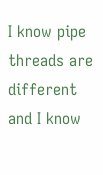I know pipe threads are different and I know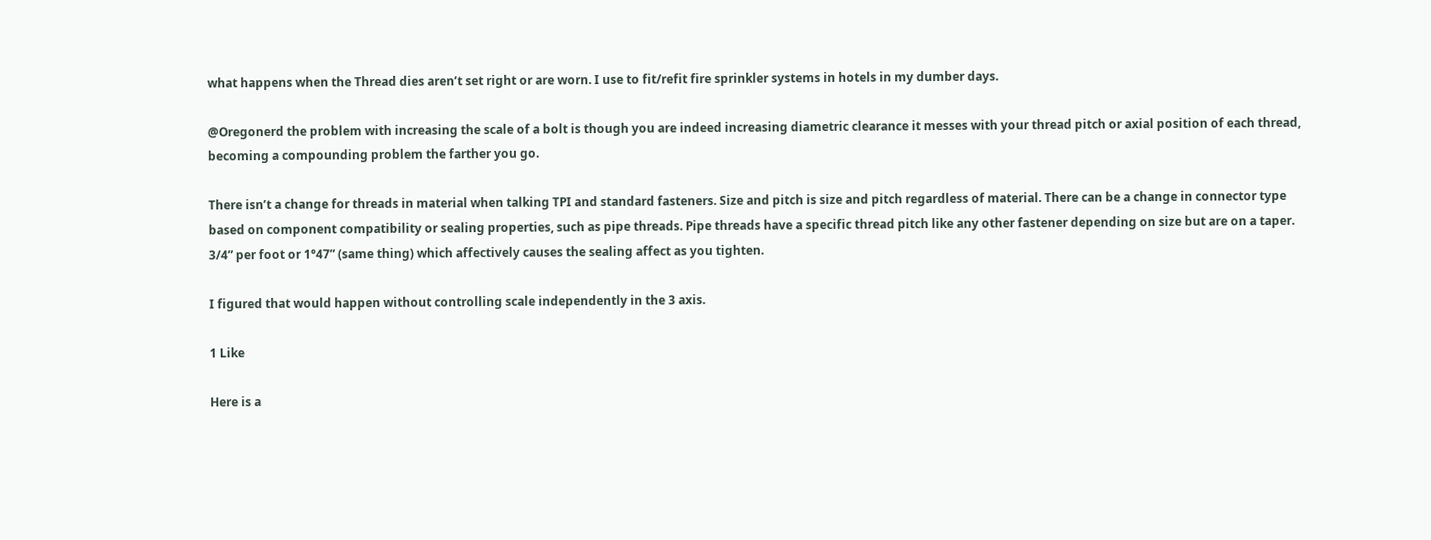what happens when the Thread dies aren’t set right or are worn. I use to fit/refit fire sprinkler systems in hotels in my dumber days.

@Oregonerd the problem with increasing the scale of a bolt is though you are indeed increasing diametric clearance it messes with your thread pitch or axial position of each thread, becoming a compounding problem the farther you go.

There isn’t a change for threads in material when talking TPI and standard fasteners. Size and pitch is size and pitch regardless of material. There can be a change in connector type based on component compatibility or sealing properties, such as pipe threads. Pipe threads have a specific thread pitch like any other fastener depending on size but are on a taper. 3/4” per foot or 1°47” (same thing) which affectively causes the sealing affect as you tighten.

I figured that would happen without controlling scale independently in the 3 axis.

1 Like

Here is a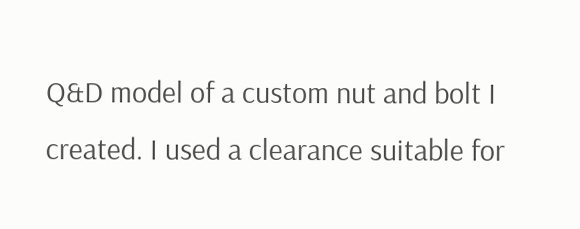Q&D model of a custom nut and bolt I created. I used a clearance suitable for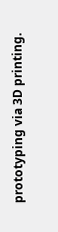prototyping via 3D printing.